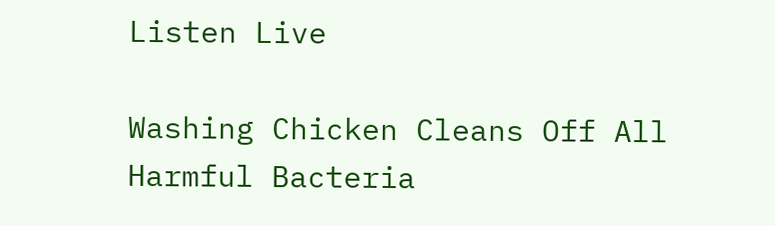Listen Live

Washing Chicken Cleans Off All Harmful Bacteria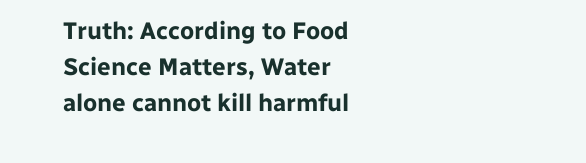Truth: According to Food Science Matters, Water alone cannot kill harmful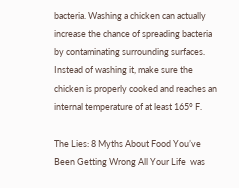bacteria. Washing a chicken can actually increase the chance of spreading bacteria by contaminating surrounding surfaces. Instead of washing it, make sure the chicken is properly cooked and reaches an internal temperature of at least 165° F.

The Lies: 8 Myths About Food You’ve Been Getting Wrong All Your Life  was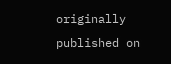originally published on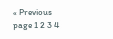« Previous page 1 2 3 4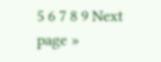5 6 7 8 9 Next page »